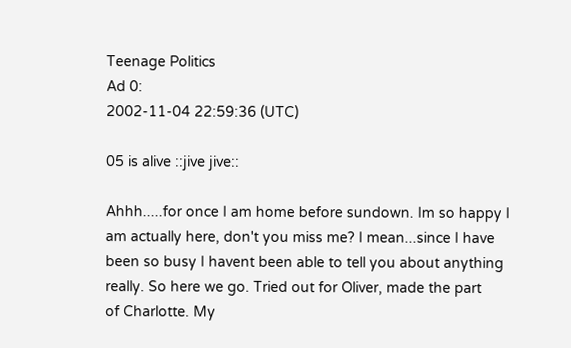Teenage Politics
Ad 0:
2002-11-04 22:59:36 (UTC)

05 is alive ::jive jive::

Ahhh.....for once I am home before sundown. Im so happy I
am actually here, don't you miss me? I mean...since I have
been so busy I havent been able to tell you about anything
really. So here we go. Tried out for Oliver, made the part
of Charlotte. My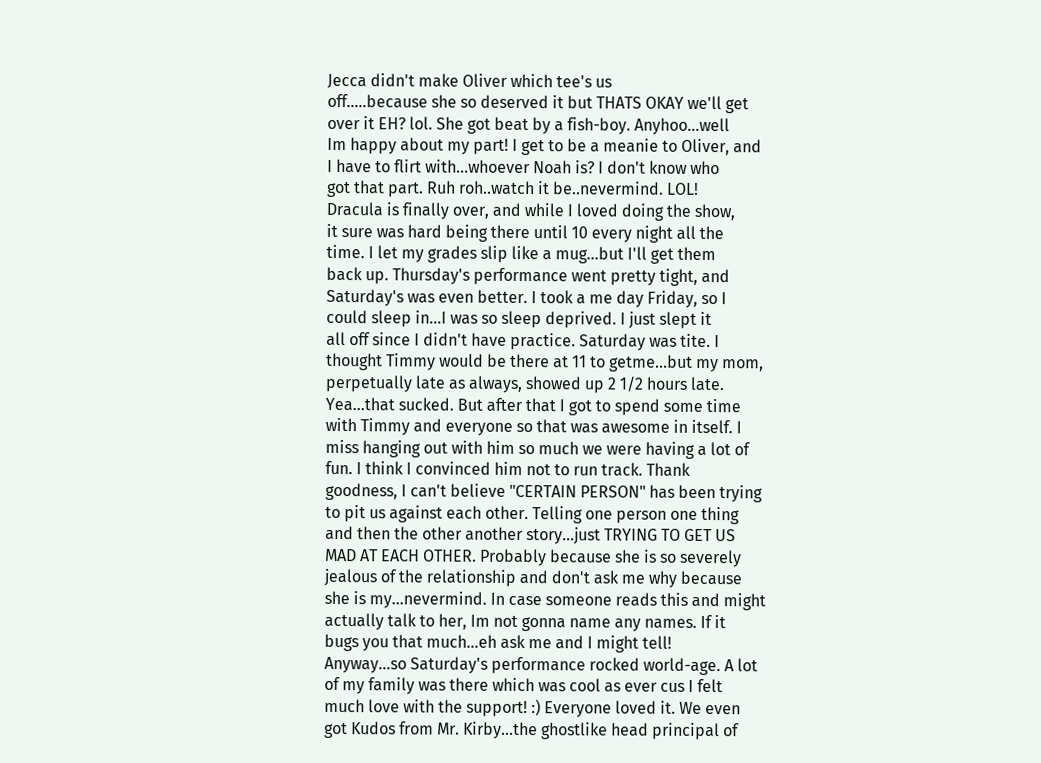Jecca didn't make Oliver which tee's us
off.....because she so deserved it but THATS OKAY we'll get
over it EH? lol. She got beat by a fish-boy. Anyhoo...well
Im happy about my part! I get to be a meanie to Oliver, and
I have to flirt with...whoever Noah is? I don't know who
got that part. Ruh roh..watch it be..nevermind. LOL!
Dracula is finally over, and while I loved doing the show,
it sure was hard being there until 10 every night all the
time. I let my grades slip like a mug...but I'll get them
back up. Thursday's performance went pretty tight, and
Saturday's was even better. I took a me day Friday, so I
could sleep in...I was so sleep deprived. I just slept it
all off since I didn't have practice. Saturday was tite. I
thought Timmy would be there at 11 to getme...but my mom,
perpetually late as always, showed up 2 1/2 hours late.
Yea...that sucked. But after that I got to spend some time
with Timmy and everyone so that was awesome in itself. I
miss hanging out with him so much we were having a lot of
fun. I think I convinced him not to run track. Thank
goodness, I can't believe "CERTAIN PERSON" has been trying
to pit us against each other. Telling one person one thing
and then the other another story...just TRYING TO GET US
MAD AT EACH OTHER. Probably because she is so severely
jealous of the relationship and don't ask me why because
she is my...nevermind. In case someone reads this and might
actually talk to her, Im not gonna name any names. If it
bugs you that much...eh ask me and I might tell!
Anyway...so Saturday's performance rocked world-age. A lot
of my family was there which was cool as ever cus I felt
much love with the support! :) Everyone loved it. We even
got Kudos from Mr. Kirby...the ghostlike head principal of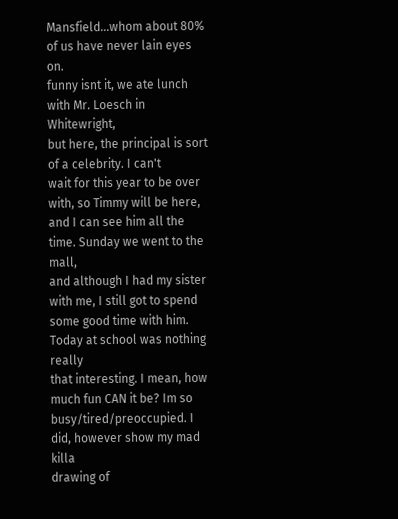Mansfield...whom about 80% of us have never lain eyes on.
funny isnt it, we ate lunch with Mr. Loesch in Whitewright,
but here, the principal is sort of a celebrity. I can't
wait for this year to be over with, so Timmy will be here,
and I can see him all the time. Sunday we went to the mall,
and although I had my sister with me, I still got to spend
some good time with him. Today at school was nothing really
that interesting. I mean, how much fun CAN it be? Im so
busy/tired/preoccupied. I did, however show my mad killa
drawing of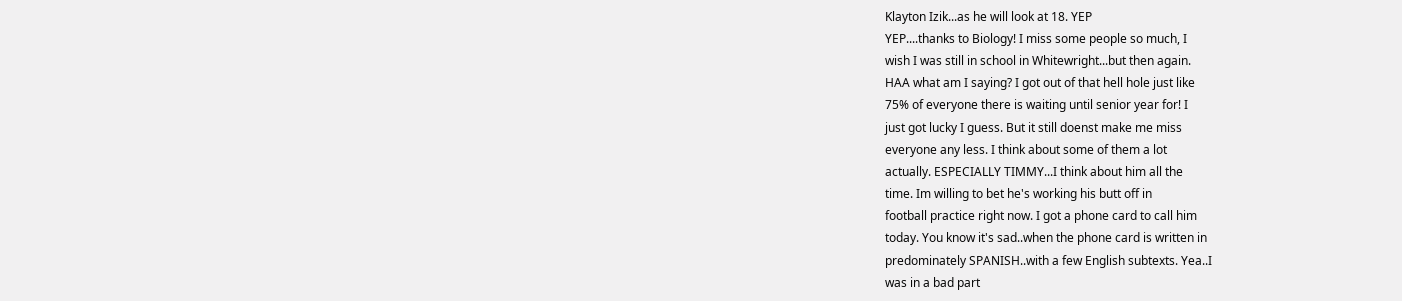Klayton Izik...as he will look at 18. YEP
YEP....thanks to Biology! I miss some people so much, I
wish I was still in school in Whitewright...but then again.
HAA what am I saying? I got out of that hell hole just like
75% of everyone there is waiting until senior year for! I
just got lucky I guess. But it still doenst make me miss
everyone any less. I think about some of them a lot
actually. ESPECIALLY TIMMY...I think about him all the
time. Im willing to bet he's working his butt off in
football practice right now. I got a phone card to call him
today. You know it's sad..when the phone card is written in
predominately SPANISH..with a few English subtexts. Yea..I
was in a bad part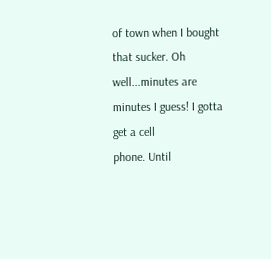of town when I bought that sucker. Oh
well...minutes are minutes I guess! I gotta get a cell
phone. Until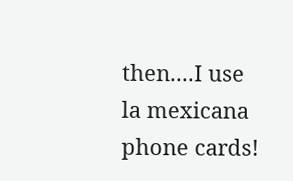then....I use la mexicana phone cards!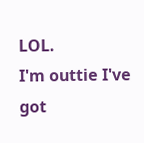LOL.
I'm outtie I've got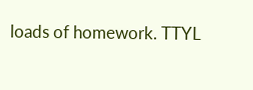loads of homework. TTYL